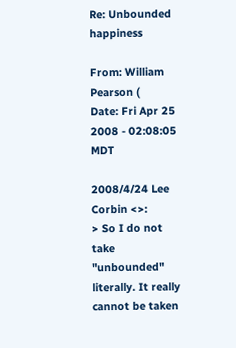Re: Unbounded happiness

From: William Pearson (
Date: Fri Apr 25 2008 - 02:08:05 MDT

2008/4/24 Lee Corbin <>:
> So I do not take "unbounded" literally. It really cannot be taken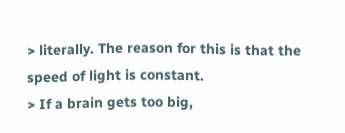> literally. The reason for this is that the speed of light is constant.
> If a brain gets too big,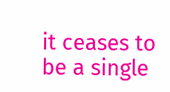it ceases to be a single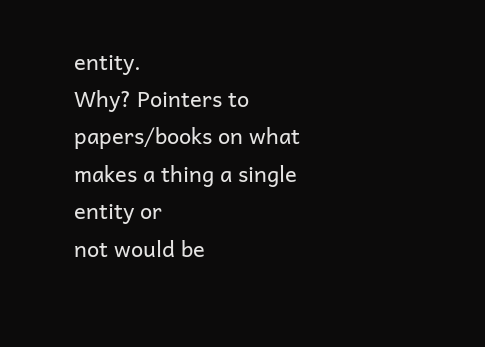entity.
Why? Pointers to papers/books on what makes a thing a single entity or
not would be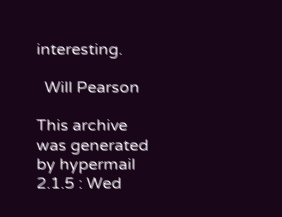interesting.

  Will Pearson

This archive was generated by hypermail 2.1.5 : Wed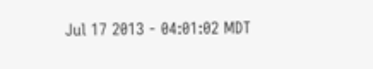Jul 17 2013 - 04:01:02 MDT